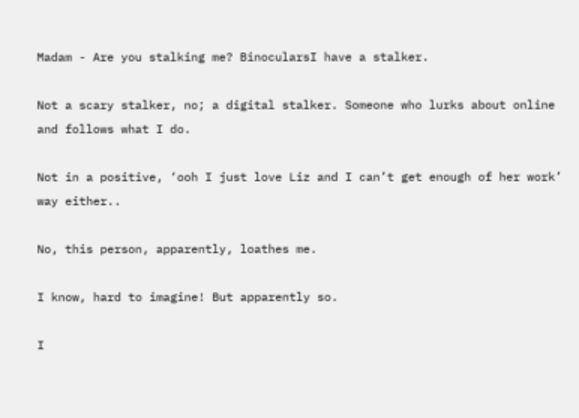Madam - Are you stalking me? BinocularsI have a stalker.

Not a scary stalker, no; a digital stalker. Someone who lurks about online and follows what I do.

Not in a positive, ‘ooh I just love Liz and I can’t get enough of her work’ way either..

No, this person, apparently, loathes me.

I know, hard to imagine! But apparently so.

I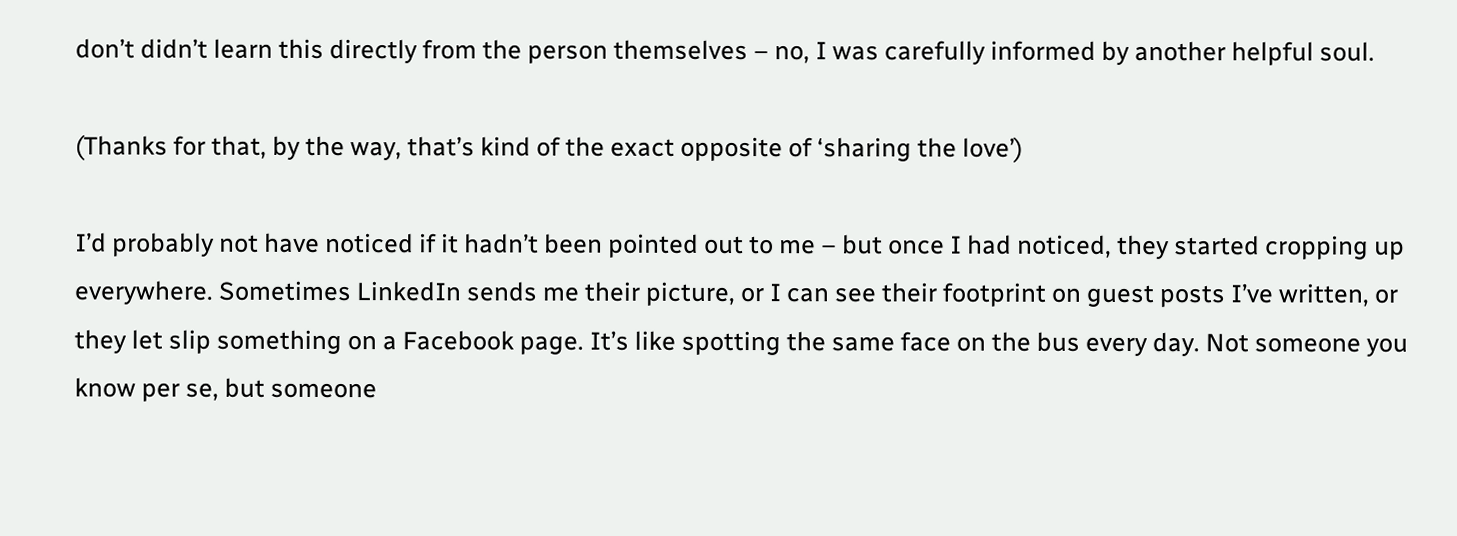don’t didn’t learn this directly from the person themselves – no, I was carefully informed by another helpful soul.

(Thanks for that, by the way, that’s kind of the exact opposite of ‘sharing the love’)

I’d probably not have noticed if it hadn’t been pointed out to me – but once I had noticed, they started cropping up everywhere. Sometimes LinkedIn sends me their picture, or I can see their footprint on guest posts I’ve written, or they let slip something on a Facebook page. It’s like spotting the same face on the bus every day. Not someone you know per se, but someone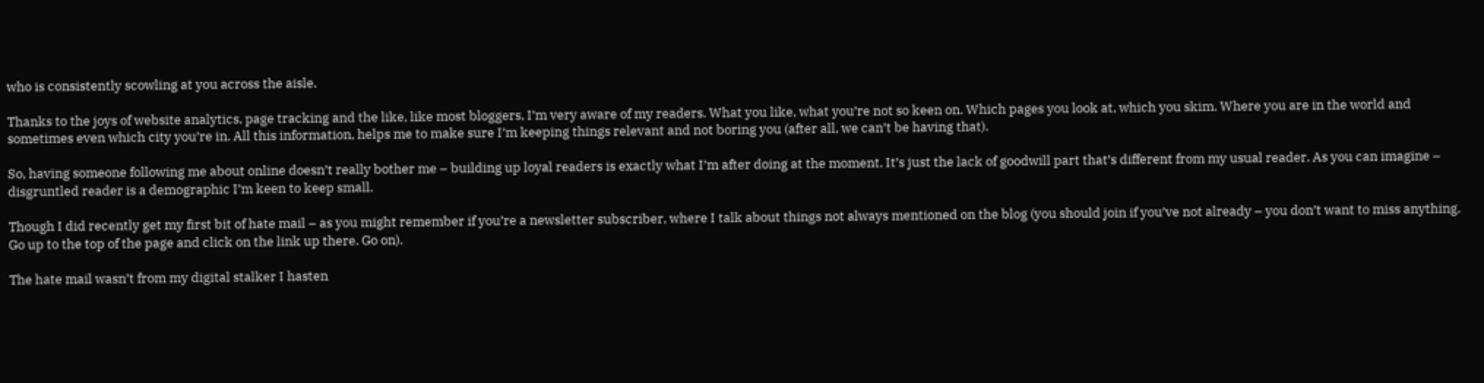who is consistently scowling at you across the aisle.

Thanks to the joys of website analytics, page tracking and the like, like most bloggers, I’m very aware of my readers. What you like, what you’re not so keen on. Which pages you look at, which you skim. Where you are in the world and sometimes even which city you’re in. All this information, helps me to make sure I’m keeping things relevant and not boring you (after all, we can’t be having that).

So, having someone following me about online doesn’t really bother me – building up loyal readers is exactly what I’m after doing at the moment. It’s just the lack of goodwill part that’s different from my usual reader. As you can imagine – disgruntled reader is a demographic I’m keen to keep small.

Though I did recently get my first bit of hate mail – as you might remember if you’re a newsletter subscriber, where I talk about things not always mentioned on the blog (you should join if you’ve not already – you don’t want to miss anything. Go up to the top of the page and click on the link up there. Go on).

The hate mail wasn’t from my digital stalker I hasten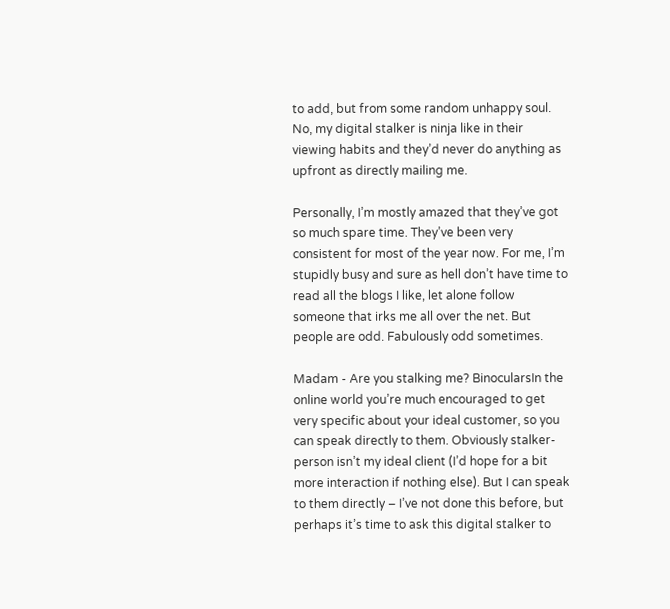to add, but from some random unhappy soul. No, my digital stalker is ninja like in their viewing habits and they’d never do anything as upfront as directly mailing me.

Personally, I’m mostly amazed that they’ve got so much spare time. They’ve been very consistent for most of the year now. For me, I’m stupidly busy and sure as hell don’t have time to read all the blogs I like, let alone follow someone that irks me all over the net. But people are odd. Fabulously odd sometimes.

Madam - Are you stalking me? BinocularsIn the online world you’re much encouraged to get very specific about your ideal customer, so you can speak directly to them. Obviously stalker-person isn’t my ideal client (I’d hope for a bit more interaction if nothing else). But I can speak to them directly – I’ve not done this before, but perhaps it’s time to ask this digital stalker to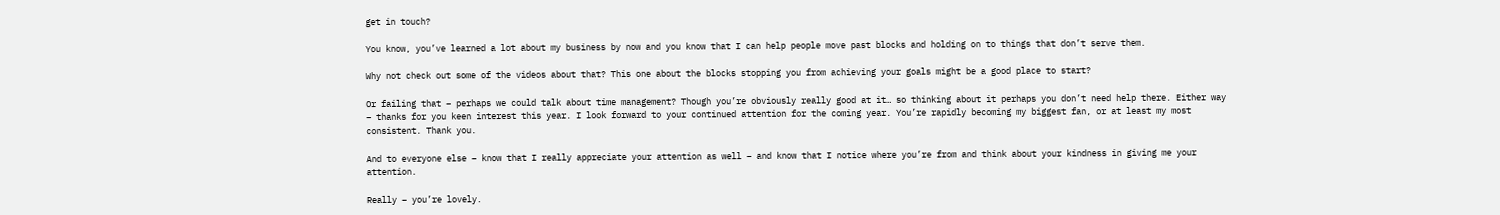get in touch?

You know, you’ve learned a lot about my business by now and you know that I can help people move past blocks and holding on to things that don’t serve them.

Why not check out some of the videos about that? This one about the blocks stopping you from achieving your goals might be a good place to start?

Or failing that – perhaps we could talk about time management? Though you’re obviously really good at it… so thinking about it perhaps you don’t need help there. Either way – thanks for you keen interest this year. I look forward to your continued attention for the coming year. You’re rapidly becoming my biggest fan, or at least my most consistent. Thank you.

And to everyone else – know that I really appreciate your attention as well – and know that I notice where you’re from and think about your kindness in giving me your attention.

Really – you’re lovely.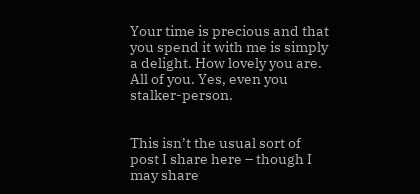Your time is precious and that you spend it with me is simply a delight. How lovely you are. All of you. Yes, even you stalker-person.


This isn’t the usual sort of post I share here – though I may share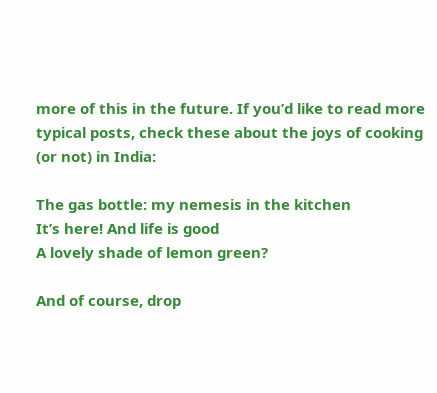more of this in the future. If you’d like to read more typical posts, check these about the joys of cooking (or not) in India:

The gas bottle: my nemesis in the kitchen
It’s here! And life is good
A lovely shade of lemon green?

And of course, drop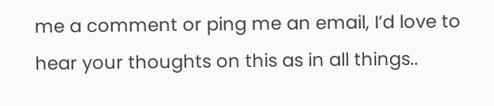me a comment or ping me an email, I’d love to hear your thoughts on this as in all things..